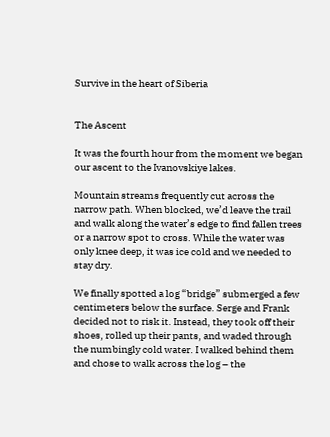Survive in the heart of Siberia


The Ascent

It was the fourth hour from the moment we began our ascent to the Ivanovskiye lakes.

Mountain streams frequently cut across the narrow path. When blocked, we’d leave the trail and walk along the water’s edge to find fallen trees or a narrow spot to cross. While the water was only knee deep, it was ice cold and we needed to stay dry.

We finally spotted a log “bridge” submerged a few centimeters below the surface. Serge and Frank decided not to risk it. Instead, they took off their shoes, rolled up their pants, and waded through the numbingly cold water. I walked behind them and chose to walk across the log – the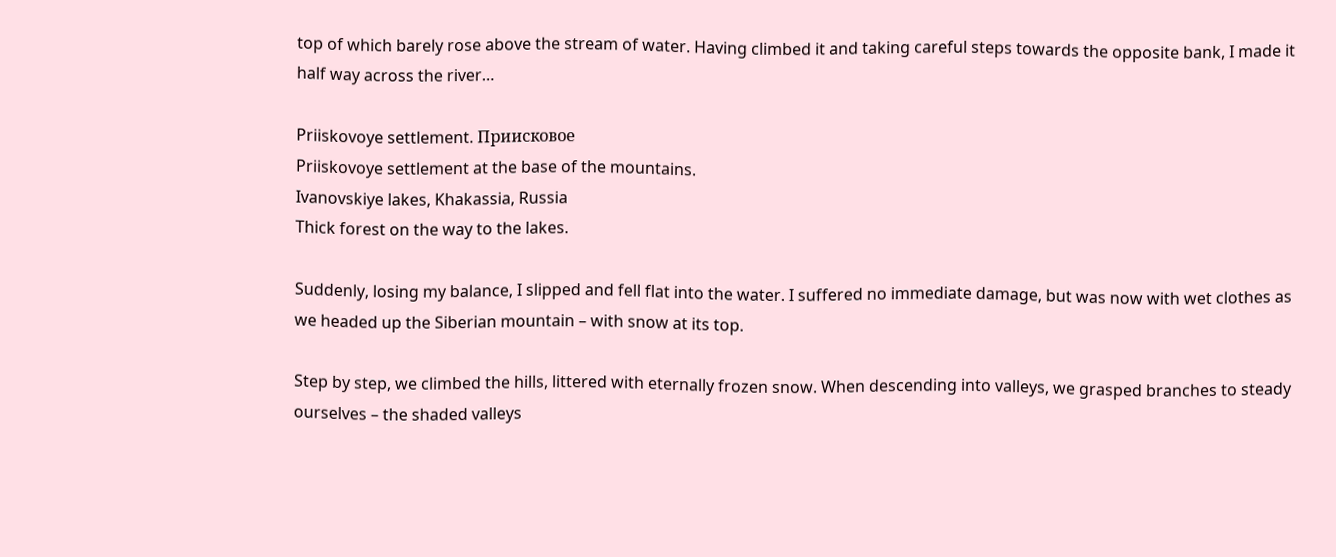top of which barely rose above the stream of water. Having climbed it and taking careful steps towards the opposite bank, I made it half way across the river…

Priiskovoye settlement. Приисковое
Priiskovoye settlement at the base of the mountains.
Ivanovskiye lakes, Khakassia, Russia
Thick forest on the way to the lakes.

Suddenly, losing my balance, I slipped and fell flat into the water. I suffered no immediate damage, but was now with wet clothes as we headed up the Siberian mountain – with snow at its top.

Step by step, we climbed the hills, littered with eternally frozen snow. When descending into valleys, we grasped branches to steady ourselves – the shaded valleys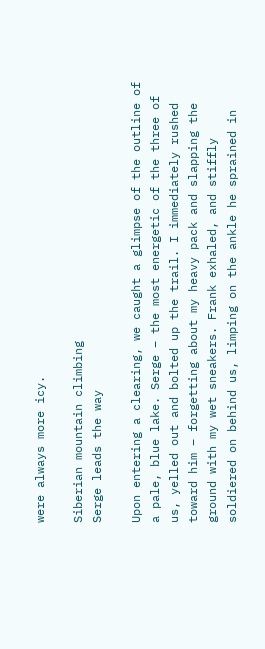were always more icy.

Siberian mountain climbing
Serge leads the way

Upon entering a clearing, we caught a glimpse of the outline of a pale, blue lake. Serge – the most energetic of the three of us, yelled out and bolted up the trail. I immediately rushed toward him – forgetting about my heavy pack and slapping the ground with my wet sneakers. Frank exhaled, and stiffly soldiered on behind us, limping on the ankle he sprained in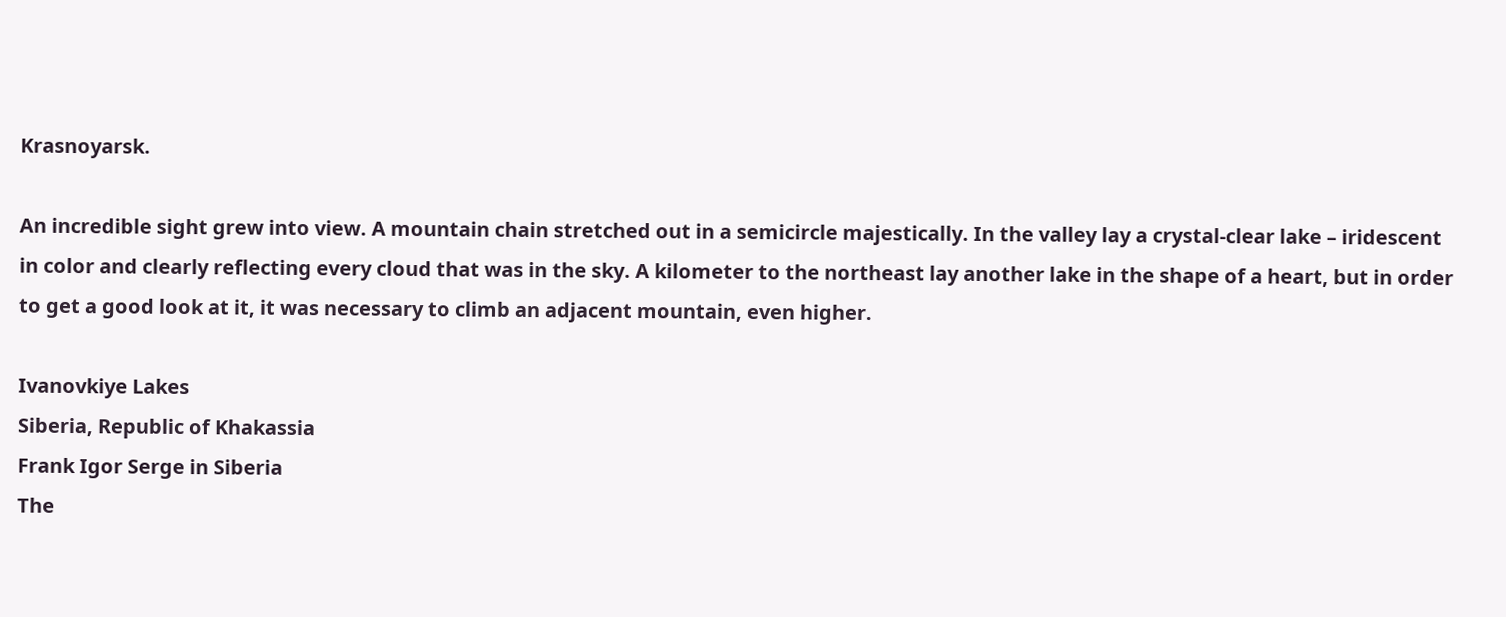Krasnoyarsk.

An incredible sight grew into view. A mountain chain stretched out in a semicircle majestically. In the valley lay a crystal-clear lake – iridescent in color and clearly reflecting every cloud that was in the sky. A kilometer to the northeast lay another lake in the shape of a heart, but in order to get a good look at it, it was necessary to climb an adjacent mountain, even higher.

Ivanovkiye Lakes
Siberia, Republic of Khakassia
Frank Igor Serge in Siberia
The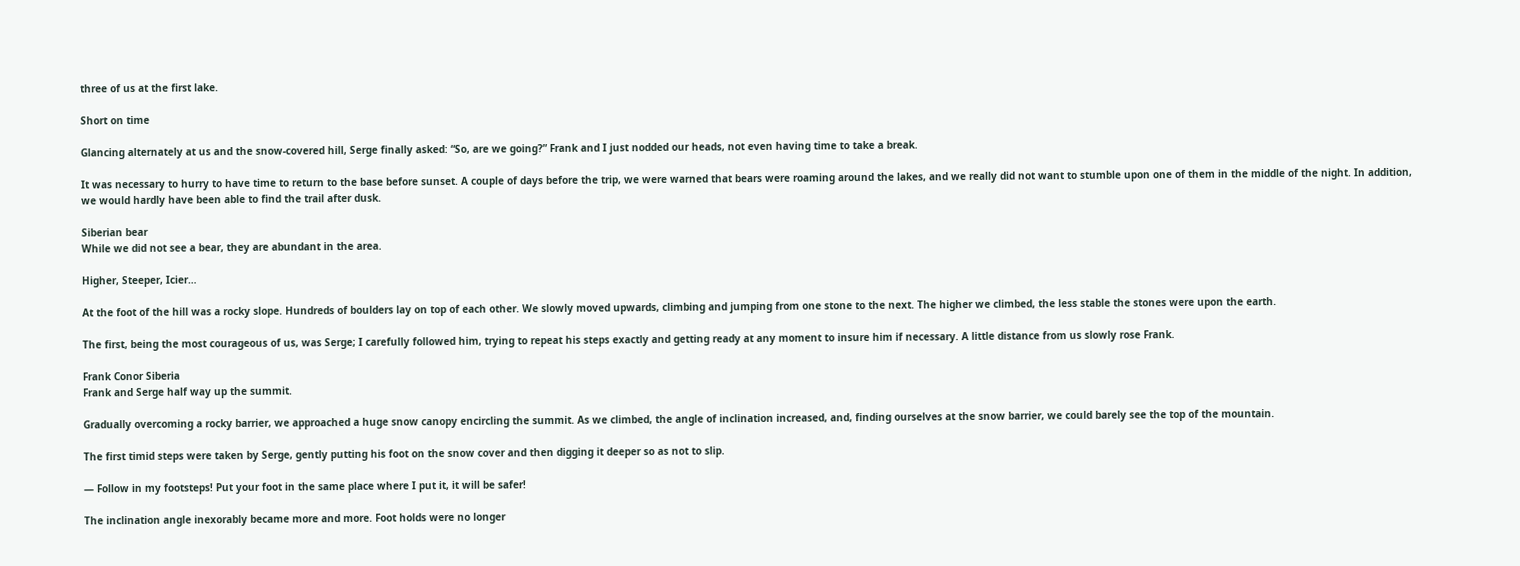three of us at the first lake.

Short on time

Glancing alternately at us and the snow-covered hill, Serge finally asked: “So, are we going?” Frank and I just nodded our heads, not even having time to take a break.

It was necessary to hurry to have time to return to the base before sunset. A couple of days before the trip, we were warned that bears were roaming around the lakes, and we really did not want to stumble upon one of them in the middle of the night. In addition, we would hardly have been able to find the trail after dusk.

Siberian bear
While we did not see a bear, they are abundant in the area.

Higher, Steeper, Icier…

At the foot of the hill was a rocky slope. Hundreds of boulders lay on top of each other. We slowly moved upwards, climbing and jumping from one stone to the next. The higher we climbed, the less stable the stones were upon the earth.

The first, being the most courageous of us, was Serge; I carefully followed him, trying to repeat his steps exactly and getting ready at any moment to insure him if necessary. A little distance from us slowly rose Frank.

Frank Conor Siberia
Frank and Serge half way up the summit.

Gradually overcoming a rocky barrier, we approached a huge snow canopy encircling the summit. As we climbed, the angle of inclination increased, and, finding ourselves at the snow barrier, we could barely see the top of the mountain.

The first timid steps were taken by Serge, gently putting his foot on the snow cover and then digging it deeper so as not to slip.

— Follow in my footsteps! Put your foot in the same place where I put it, it will be safer!

The inclination angle inexorably became more and more. Foot holds were no longer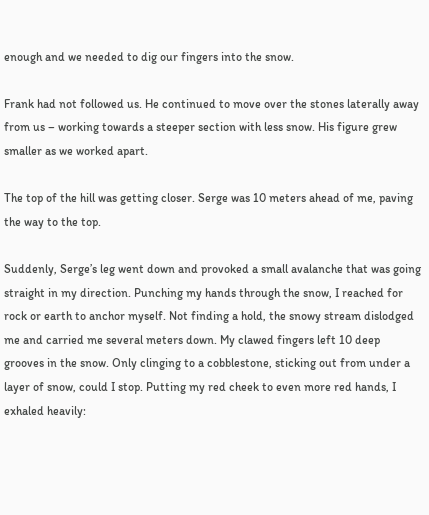enough and we needed to dig our fingers into the snow.

Frank had not followed us. He continued to move over the stones laterally away from us – working towards a steeper section with less snow. His figure grew smaller as we worked apart.

The top of the hill was getting closer. Serge was 10 meters ahead of me, paving the way to the top.

Suddenly, Serge’s leg went down and provoked a small avalanche that was going straight in my direction. Punching my hands through the snow, I reached for rock or earth to anchor myself. Not finding a hold, the snowy stream dislodged me and carried me several meters down. My clawed fingers left 10 deep grooves in the snow. Only clinging to a cobblestone, sticking out from under a layer of snow, could I stop. Putting my red cheek to even more red hands, I exhaled heavily: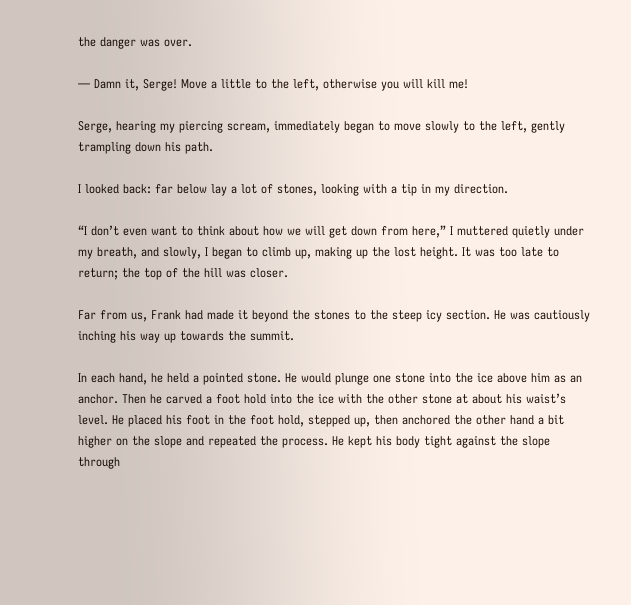the danger was over.

— Damn it, Serge! Move a little to the left, otherwise you will kill me!

Serge, hearing my piercing scream, immediately began to move slowly to the left, gently trampling down his path.

I looked back: far below lay a lot of stones, looking with a tip in my direction.

“I don’t even want to think about how we will get down from here,” I muttered quietly under my breath, and slowly, I began to climb up, making up the lost height. It was too late to return; the top of the hill was closer.

Far from us, Frank had made it beyond the stones to the steep icy section. He was cautiously inching his way up towards the summit.

In each hand, he held a pointed stone. He would plunge one stone into the ice above him as an anchor. Then he carved a foot hold into the ice with the other stone at about his waist’s level. He placed his foot in the foot hold, stepped up, then anchored the other hand a bit higher on the slope and repeated the process. He kept his body tight against the slope through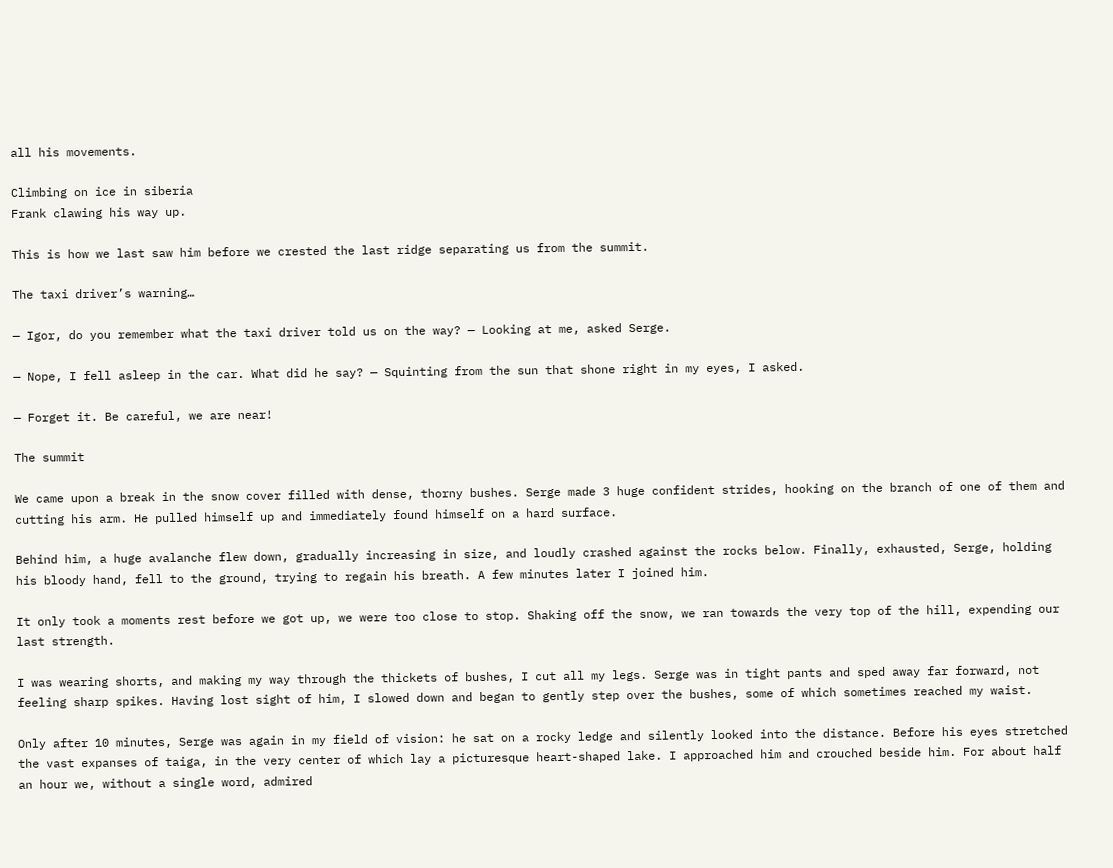all his movements.

Climbing on ice in siberia
Frank clawing his way up.

This is how we last saw him before we crested the last ridge separating us from the summit.

The taxi driver’s warning…

— Igor, do you remember what the taxi driver told us on the way? — Looking at me, asked Serge.

— Nope, I fell asleep in the car. What did he say? — Squinting from the sun that shone right in my eyes, I asked.

— Forget it. Be careful, we are near!

The summit

We came upon a break in the snow cover filled with dense, thorny bushes. Serge made 3 huge confident strides, hooking on the branch of one of them and cutting his arm. He pulled himself up and immediately found himself on a hard surface.

Behind him, a huge avalanche flew down, gradually increasing in size, and loudly crashed against the rocks below. Finally, exhausted, Serge, holding his bloody hand, fell to the ground, trying to regain his breath. A few minutes later I joined him.

It only took a moments rest before we got up, we were too close to stop. Shaking off the snow, we ran towards the very top of the hill, expending our last strength.

I was wearing shorts, and making my way through the thickets of bushes, I cut all my legs. Serge was in tight pants and sped away far forward, not feeling sharp spikes. Having lost sight of him, I slowed down and began to gently step over the bushes, some of which sometimes reached my waist.

Only after 10 minutes, Serge was again in my field of vision: he sat on a rocky ledge and silently looked into the distance. Before his eyes stretched the vast expanses of taiga, in the very center of which lay a picturesque heart-shaped lake. I approached him and crouched beside him. For about half an hour we, without a single word, admired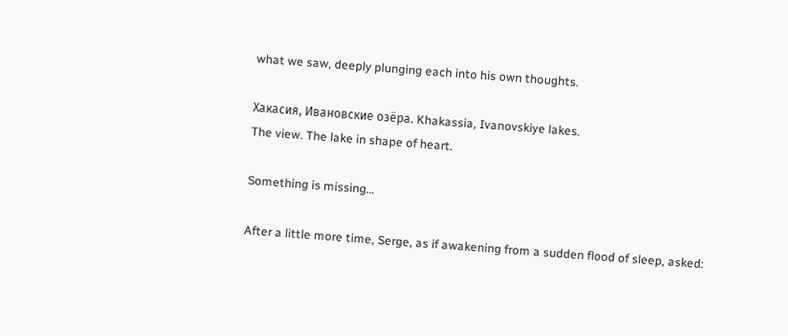what we saw, deeply plunging each into his own thoughts.

Хакасия, Ивановские озёра. Khakassia, Ivanovskiye lakes.
The view. The lake in shape of heart.

Something is missing…

After a little more time, Serge, as if awakening from a sudden flood of sleep, asked: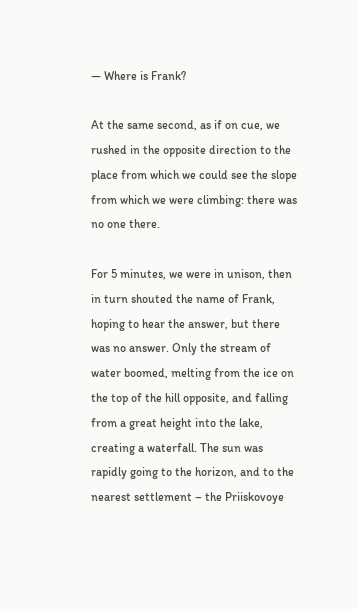— Where is Frank?

At the same second, as if on cue, we rushed in the opposite direction to the place from which we could see the slope from which we were climbing: there was no one there.

For 5 minutes, we were in unison, then in turn shouted the name of Frank, hoping to hear the answer, but there was no answer. Only the stream of water boomed, melting from the ice on the top of the hill opposite, and falling from a great height into the lake, creating a waterfall. The sun was rapidly going to the horizon, and to the nearest settlement – the Priiskovoye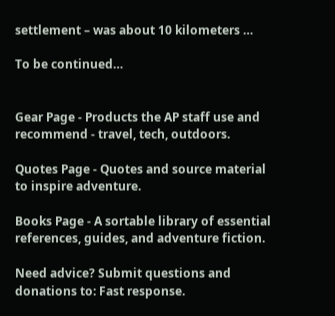settlement – was about 10 kilometers …

To be continued…


Gear Page - Products the AP staff use and recommend - travel, tech, outdoors.

Quotes Page - Quotes and source material to inspire adventure.

Books Page - A sortable library of essential references, guides, and adventure fiction.

Need advice? Submit questions and donations to: Fast response.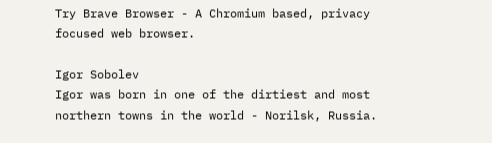Try Brave Browser - A Chromium based, privacy focused web browser.

Igor Sobolev
Igor was born in one of the dirtiest and most northern towns in the world - Norilsk, Russia.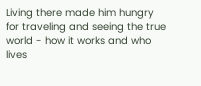Living there made him hungry for traveling and seeing the true world - how it works and who lives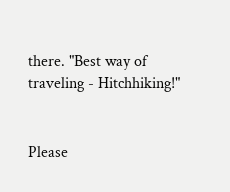there. "Best way of traveling - Hitchhiking!"


Please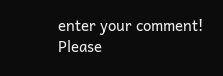enter your comment!
Please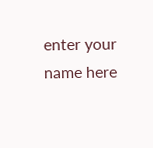enter your name here